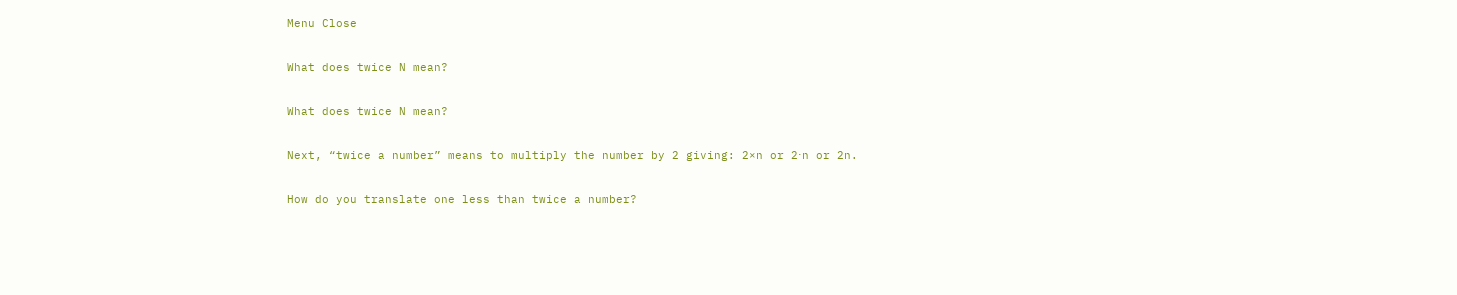Menu Close

What does twice N mean?

What does twice N mean?

Next, “twice a number” means to multiply the number by 2 giving: 2×n or 2⋅n or 2n.

How do you translate one less than twice a number?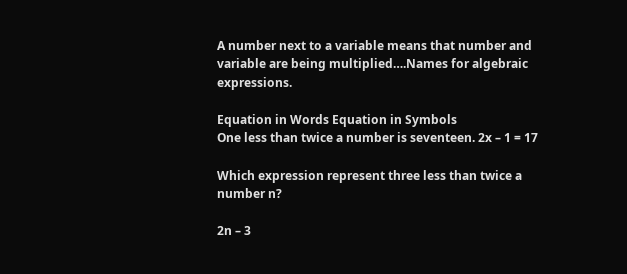A number next to a variable means that number and variable are being multiplied….Names for algebraic expressions.

Equation in Words Equation in Symbols
One less than twice a number is seventeen. 2x – 1 = 17

Which expression represent three less than twice a number n?

2n – 3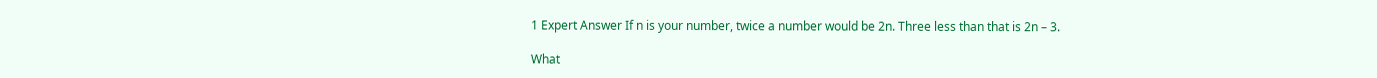1 Expert Answer If n is your number, twice a number would be 2n. Three less than that is 2n – 3.

What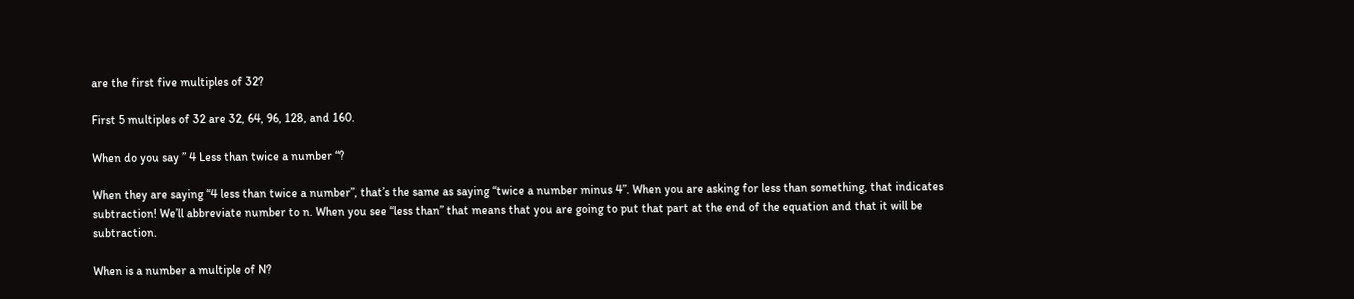are the first five multiples of 32?

First 5 multiples of 32 are 32, 64, 96, 128, and 160.

When do you say ” 4 Less than twice a number “?

When they are saying “4 less than twice a number”, that’s the same as saying “twice a number minus 4”. When you are asking for less than something, that indicates subtraction! We’ll abbreviate number to n. When you see “less than” that means that you are going to put that part at the end of the equation and that it will be subtraction.

When is a number a multiple of N?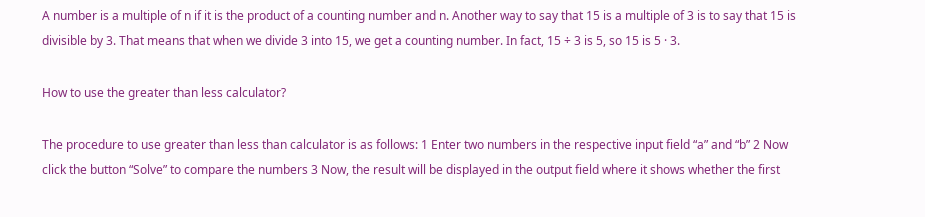A number is a multiple of n if it is the product of a counting number and n. Another way to say that 15 is a multiple of 3 is to say that 15 is divisible by 3. That means that when we divide 3 into 15, we get a counting number. In fact, 15 ÷ 3 is 5, so 15 is 5 · 3.

How to use the greater than less calculator?

The procedure to use greater than less than calculator is as follows: 1 Enter two numbers in the respective input field “a” and “b” 2 Now click the button “Solve” to compare the numbers 3 Now, the result will be displayed in the output field where it shows whether the first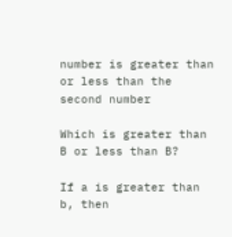number is greater than or less than the second number

Which is greater than B or less than B?

If a is greater than b, then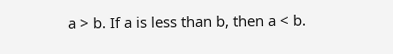a > b. If a is less than b, then a < b.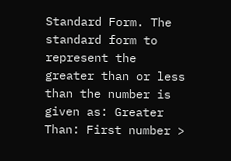Standard Form. The standard form to represent the greater than or less than the number is given as: Greater Than: First number >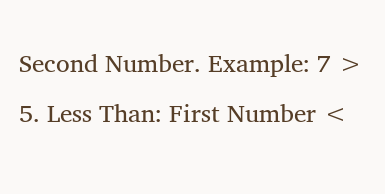Second Number. Example: 7 > 5. Less Than: First Number <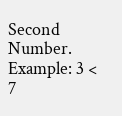Second Number. Example: 3 < 7